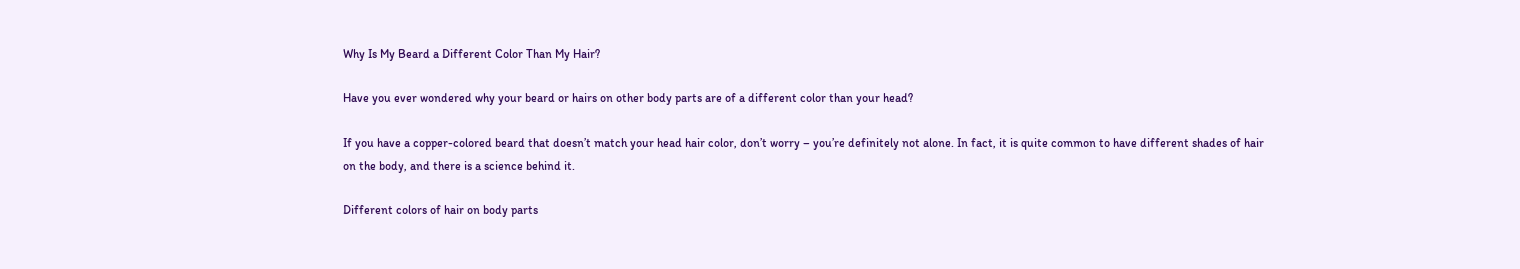Why Is My Beard a Different Color Than My Hair?

Have you ever wondered why your beard or hairs on other body parts are of a different color than your head?

If you have a copper-colored beard that doesn’t match your head hair color, don’t worry – you’re definitely not alone. In fact, it is quite common to have different shades of hair on the body, and there is a science behind it.

Different colors of hair on body parts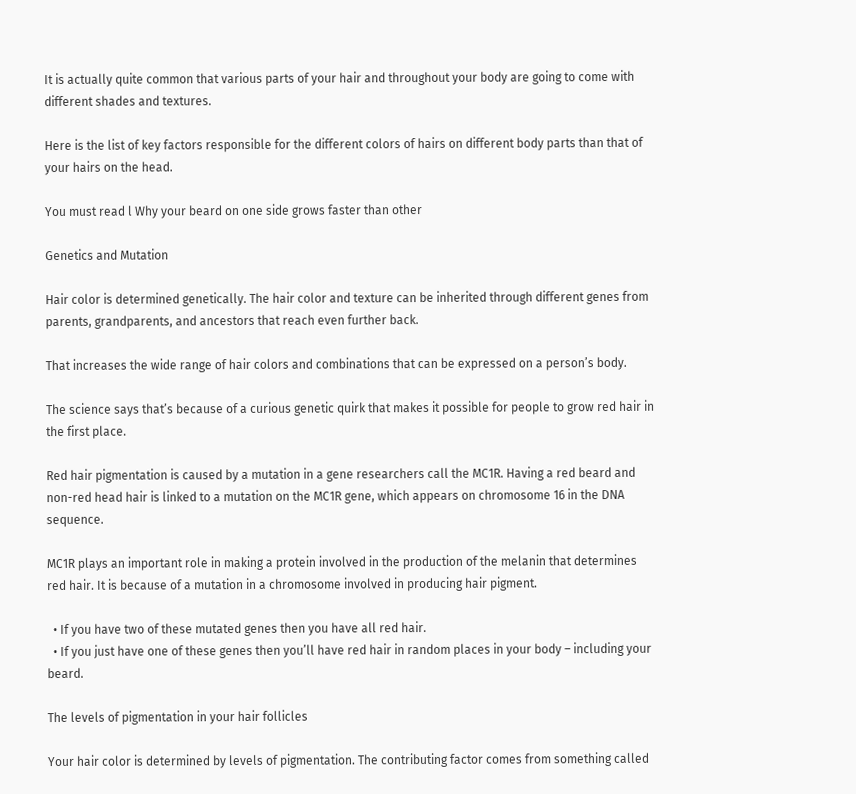It is actually quite common that various parts of your hair and throughout your body are going to come with different shades and textures.

Here is the list of key factors responsible for the different colors of hairs on different body parts than that of your hairs on the head.

You must read l Why your beard on one side grows faster than other

Genetics and Mutation

Hair color is determined genetically. The hair color and texture can be inherited through different genes from parents, grandparents, and ancestors that reach even further back.

That increases the wide range of hair colors and combinations that can be expressed on a person’s body.

The science says that’s because of a curious genetic quirk that makes it possible for people to grow red hair in the first place.

Red hair pigmentation is caused by a mutation in a gene researchers call the MC1R. Having a red beard and non-red head hair is linked to a mutation on the MC1R gene, which appears on chromosome 16 in the DNA sequence.

MC1R plays an important role in making a protein involved in the production of the melanin that determines red hair. It is because of a mutation in a chromosome involved in producing hair pigment.

  • If you have two of these mutated genes then you have all red hair.
  • If you just have one of these genes then you’ll have red hair in random places in your body – including your beard.

The levels of pigmentation in your hair follicles

Your hair color is determined by levels of pigmentation. The contributing factor comes from something called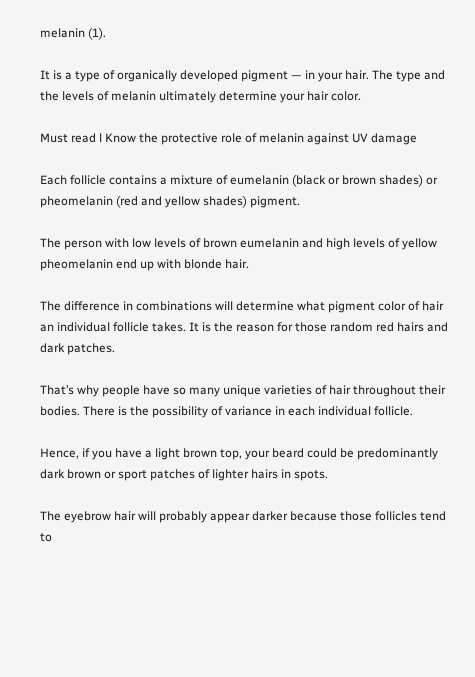melanin (1).

It is a type of organically developed pigment — in your hair. The type and the levels of melanin ultimately determine your hair color.

Must read l Know the protective role of melanin against UV damage

Each follicle contains a mixture of eumelanin (black or brown shades) or pheomelanin (red and yellow shades) pigment.

The person with low levels of brown eumelanin and high levels of yellow pheomelanin end up with blonde hair.

The difference in combinations will determine what pigment color of hair an individual follicle takes. It is the reason for those random red hairs and dark patches.

That’s why people have so many unique varieties of hair throughout their bodies. There is the possibility of variance in each individual follicle.

Hence, if you have a light brown top, your beard could be predominantly dark brown or sport patches of lighter hairs in spots.

The eyebrow hair will probably appear darker because those follicles tend to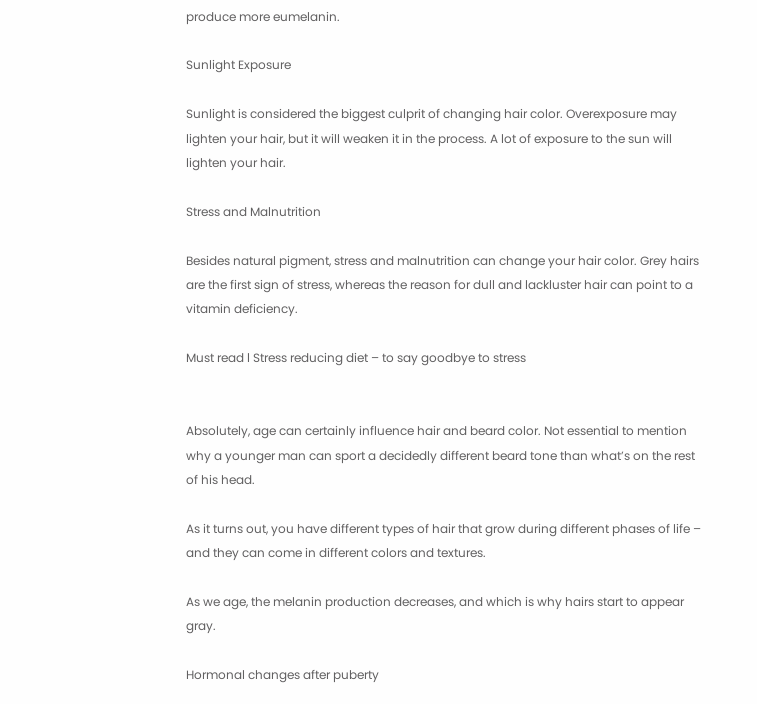produce more eumelanin.

Sunlight Exposure

Sunlight is considered the biggest culprit of changing hair color. Overexposure may lighten your hair, but it will weaken it in the process. A lot of exposure to the sun will lighten your hair.

Stress and Malnutrition

Besides natural pigment, stress and malnutrition can change your hair color. Grey hairs are the first sign of stress, whereas the reason for dull and lackluster hair can point to a vitamin deficiency.

Must read l Stress reducing diet – to say goodbye to stress


Absolutely, age can certainly influence hair and beard color. Not essential to mention why a younger man can sport a decidedly different beard tone than what’s on the rest of his head.

As it turns out, you have different types of hair that grow during different phases of life – and they can come in different colors and textures.

As we age, the melanin production decreases, and which is why hairs start to appear gray.

Hormonal changes after puberty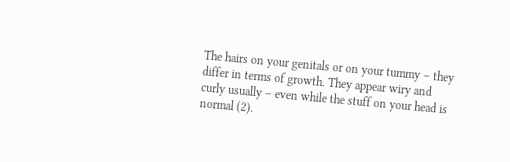The hairs on your genitals or on your tummy – they differ in terms of growth. They appear wiry and curly usually – even while the stuff on your head is normal (2).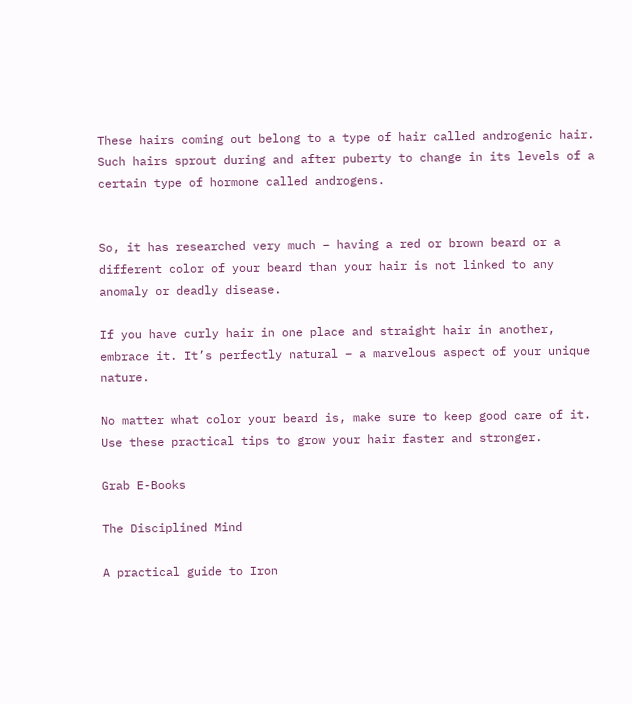These hairs coming out belong to a type of hair called androgenic hair. Such hairs sprout during and after puberty to change in its levels of a certain type of hormone called androgens.


So, it has researched very much – having a red or brown beard or a different color of your beard than your hair is not linked to any anomaly or deadly disease.

If you have curly hair in one place and straight hair in another, embrace it. It’s perfectly natural – a marvelous aspect of your unique nature.

No matter what color your beard is, make sure to keep good care of it. Use these practical tips to grow your hair faster and stronger.

Grab E-Books

The Disciplined Mind

A practical guide to Iron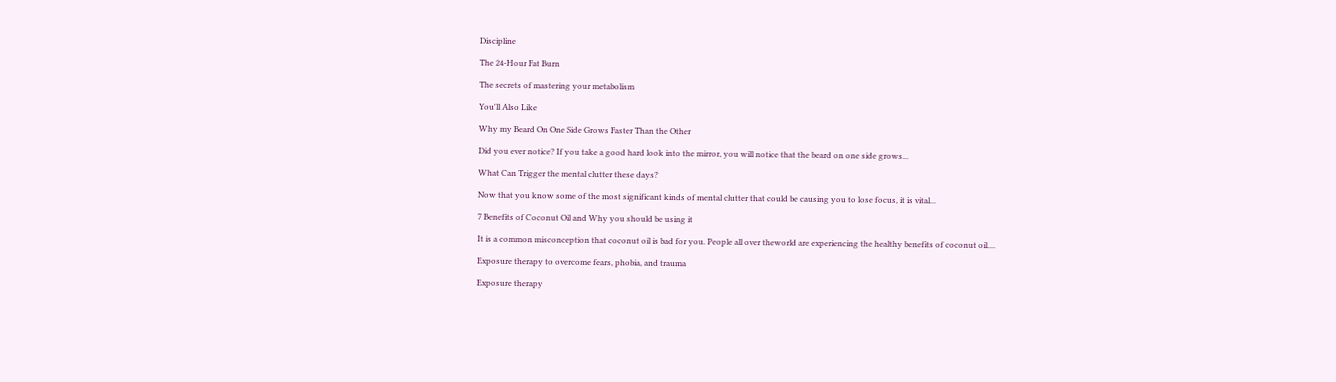Discipline

The 24-Hour Fat Burn

The secrets of mastering your metabolism

You'll Also Like

Why my Beard On One Side Grows Faster Than the Other

Did you ever notice? If you take a good hard look into the mirror, you will notice that the beard on one side grows...

What Can Trigger the mental clutter these days?

Now that you know some of the most significant kinds of mental clutter that could be causing you to lose focus, it is vital...

7 Benefits of Coconut Oil and Why you should be using it

It is a common misconception that coconut oil is bad for you. People all over theworld are experiencing the healthy benefits of coconut oil....

Exposure therapy to overcome fears, phobia, and trauma

Exposure therapy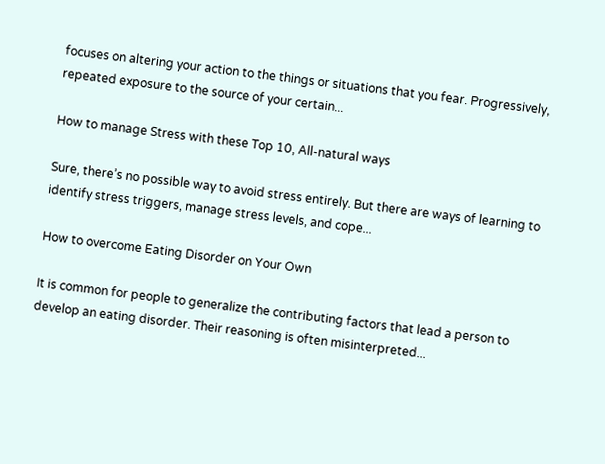focuses on altering your action to the things or situations that you fear. Progressively, repeated exposure to the source of your certain...

How to manage Stress with these Top 10, All-natural ways

Sure, there’s no possible way to avoid stress entirely. But there are ways of learning to identify stress triggers, manage stress levels, and cope...

How to overcome Eating Disorder on Your Own

It is common for people to generalize the contributing factors that lead a person to develop an eating disorder. Their reasoning is often misinterpreted...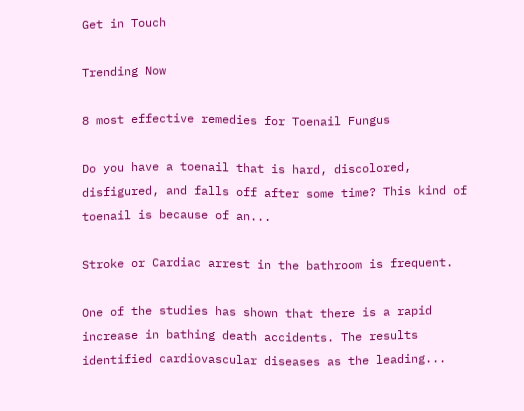Get in Touch

Trending Now

8 most effective remedies for Toenail Fungus

Do you have a toenail that is hard, discolored, disfigured, and falls off after some time? This kind of toenail is because of an...

Stroke or Cardiac arrest in the bathroom is frequent.

One of the studies has shown that there is a rapid increase in bathing death accidents. The results identified cardiovascular diseases as the leading...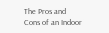The Pros and Cons of an Indoor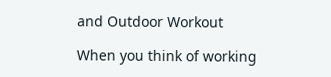and Outdoor Workout

When you think of working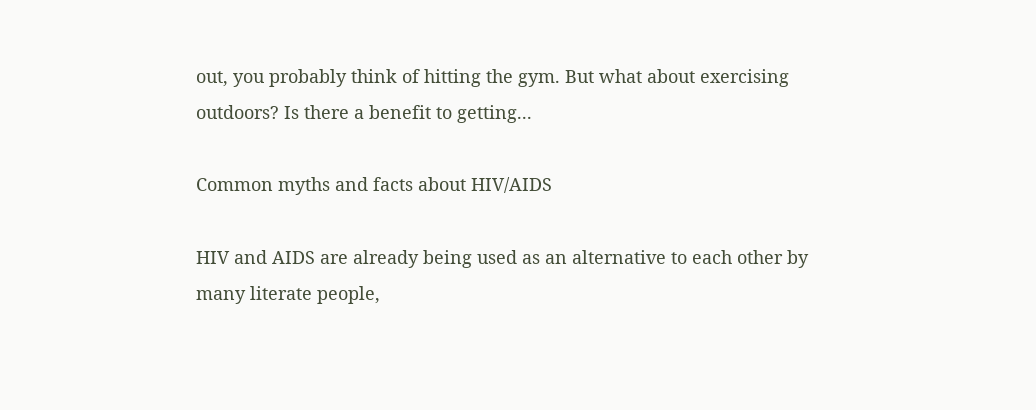out, you probably think of hitting the gym. But what about exercising outdoors? Is there a benefit to getting...

Common myths and facts about HIV/AIDS

HIV and AIDS are already being used as an alternative to each other by many literate people,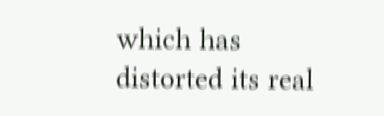which has distorted its real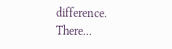difference. There...